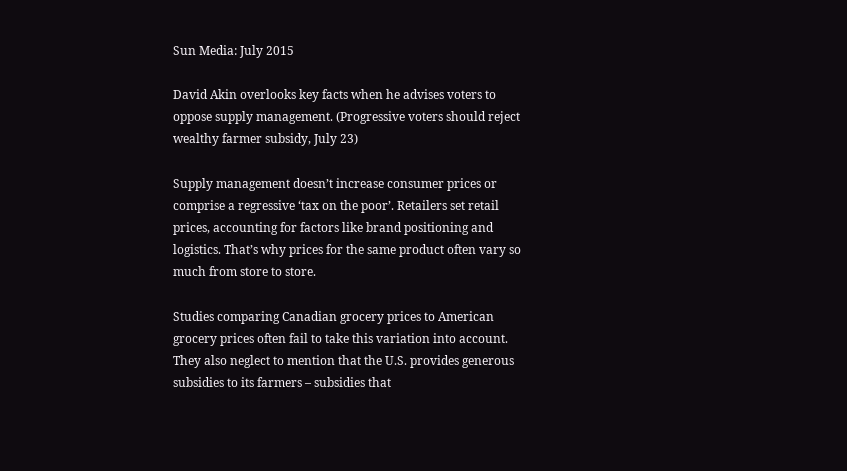Sun Media: July 2015

David Akin overlooks key facts when he advises voters to oppose supply management. (Progressive voters should reject wealthy farmer subsidy, July 23)

Supply management doesn’t increase consumer prices or comprise a regressive ‘tax on the poor’. Retailers set retail prices, accounting for factors like brand positioning and logistics. That’s why prices for the same product often vary so much from store to store.

Studies comparing Canadian grocery prices to American grocery prices often fail to take this variation into account. They also neglect to mention that the U.S. provides generous subsidies to its farmers – subsidies that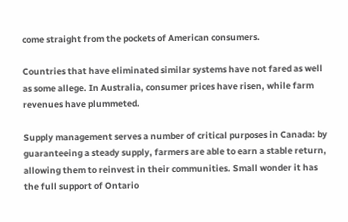come straight from the pockets of American consumers.

Countries that have eliminated similar systems have not fared as well as some allege. In Australia, consumer prices have risen, while farm revenues have plummeted.

Supply management serves a number of critical purposes in Canada: by guaranteeing a steady supply, farmers are able to earn a stable return, allowing them to reinvest in their communities. Small wonder it has the full support of Ontario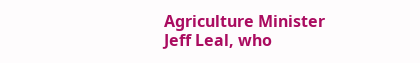Agriculture Minister Jeff Leal, who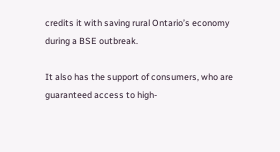credits it with saving rural Ontario’s economy during a BSE outbreak.

It also has the support of consumers, who are guaranteed access to high-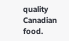quality Canadian food.